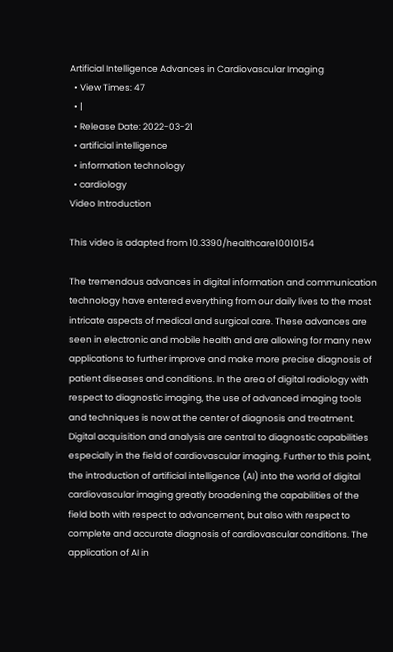Artificial Intelligence Advances in Cardiovascular Imaging
  • View Times: 47
  • |
  • Release Date: 2022-03-21
  • artificial intelligence
  • information technology
  • cardiology
Video Introduction

This video is adapted from 10.3390/healthcare10010154

The tremendous advances in digital information and communication technology have entered everything from our daily lives to the most intricate aspects of medical and surgical care. These advances are seen in electronic and mobile health and are allowing for many new applications to further improve and make more precise diagnosis of patient diseases and conditions. In the area of digital radiology with respect to diagnostic imaging, the use of advanced imaging tools and techniques is now at the center of diagnosis and treatment. Digital acquisition and analysis are central to diagnostic capabilities especially in the field of cardiovascular imaging. Further to this point, the introduction of artificial intelligence (AI) into the world of digital cardiovascular imaging greatly broadening the capabilities of the field both with respect to advancement, but also with respect to complete and accurate diagnosis of cardiovascular conditions. The application of AI in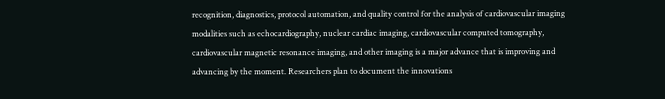recognition, diagnostics, protocol automation, and quality control for the analysis of cardiovascular imaging modalities such as echocardiography, nuclear cardiac imaging, cardiovascular computed tomography, cardiovascular magnetic resonance imaging, and other imaging is a major advance that is improving and advancing by the moment. Researchers plan to document the innovations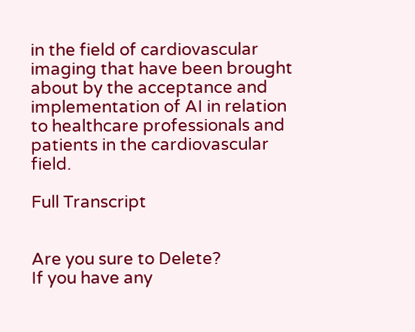in the field of cardiovascular imaging that have been brought about by the acceptance and implementation of AI in relation to healthcare professionals and patients in the cardiovascular field.

Full Transcript


Are you sure to Delete?
If you have any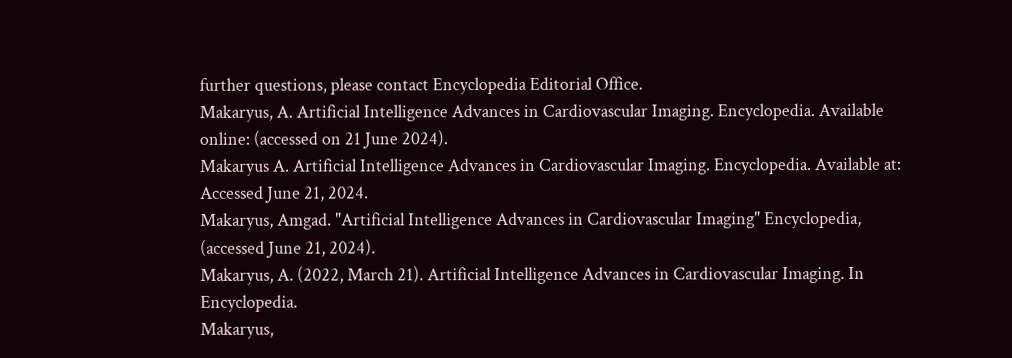further questions, please contact Encyclopedia Editorial Office.
Makaryus, A. Artificial Intelligence Advances in Cardiovascular Imaging. Encyclopedia. Available online: (accessed on 21 June 2024).
Makaryus A. Artificial Intelligence Advances in Cardiovascular Imaging. Encyclopedia. Available at: Accessed June 21, 2024.
Makaryus, Amgad. "Artificial Intelligence Advances in Cardiovascular Imaging" Encyclopedia, (accessed June 21, 2024).
Makaryus, A. (2022, March 21). Artificial Intelligence Advances in Cardiovascular Imaging. In Encyclopedia.
Makaryus,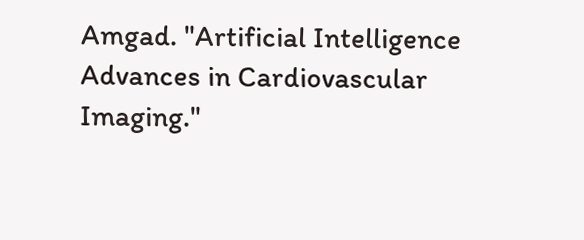Amgad. "Artificial Intelligence Advances in Cardiovascular Imaging."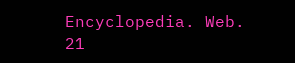Encyclopedia. Web. 21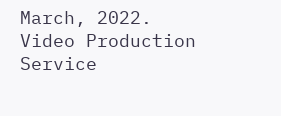March, 2022.
Video Production Service